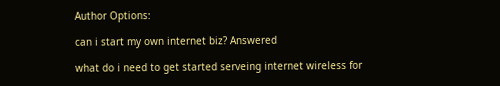Author Options:

can i start my own internet biz? Answered

what do i need to get started serveing internet wireless for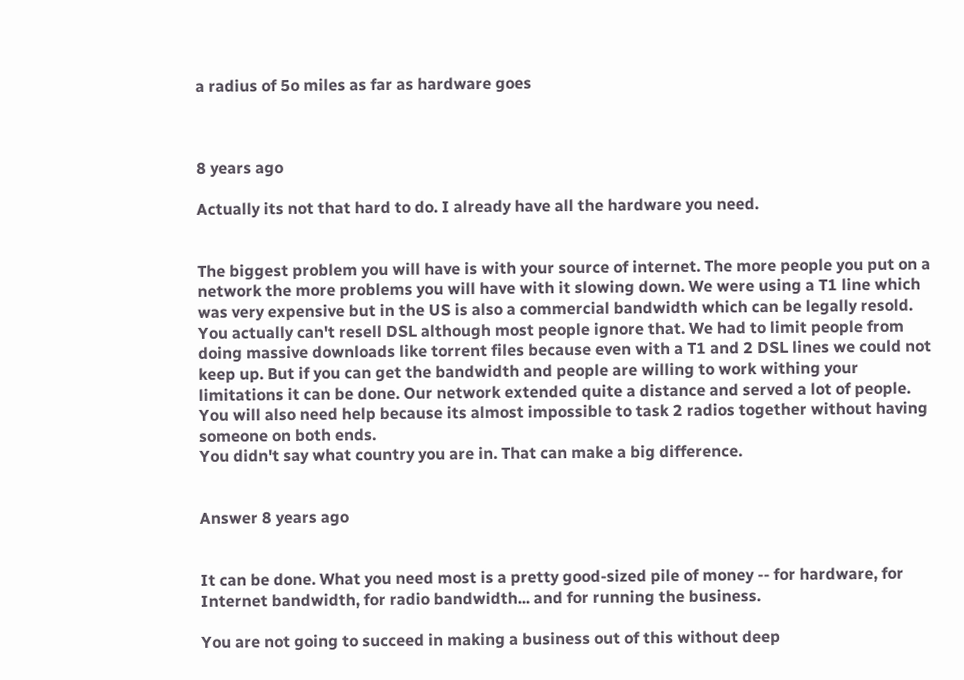a radius of 5o miles as far as hardware goes



8 years ago

Actually its not that hard to do. I already have all the hardware you need.


The biggest problem you will have is with your source of internet. The more people you put on a network the more problems you will have with it slowing down. We were using a T1 line which was very expensive but in the US is also a commercial bandwidth which can be legally resold. You actually can't resell DSL although most people ignore that. We had to limit people from doing massive downloads like torrent files because even with a T1 and 2 DSL lines we could not keep up. But if you can get the bandwidth and people are willing to work withing your limitations it can be done. Our network extended quite a distance and served a lot of people. You will also need help because its almost impossible to task 2 radios together without having someone on both ends.
You didn't say what country you are in. That can make a big difference.


Answer 8 years ago


It can be done. What you need most is a pretty good-sized pile of money -- for hardware, for Internet bandwidth, for radio bandwidth... and for running the business.

You are not going to succeed in making a business out of this without deep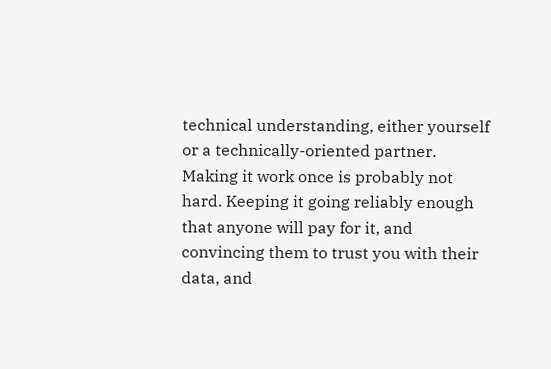technical understanding, either yourself or a technically-oriented partner. Making it work once is probably not hard. Keeping it going reliably enough that anyone will pay for it, and convincing them to trust you with their data, and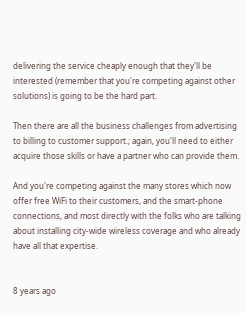delivering the service cheaply enough that they'll be interested (remember that you're competing against other solutions) is going to be the hard part.

Then there are all the business challenges from advertising to billing to customer support.; again, you'll need to either acquire those skills or have a partner who can provide them.

And you're competing against the many stores which now offer free WiFi to their customers, and the smart-phone connections, and most directly with the folks who are talking about installing city-wide wireless coverage and who already have all that expertise.


8 years ago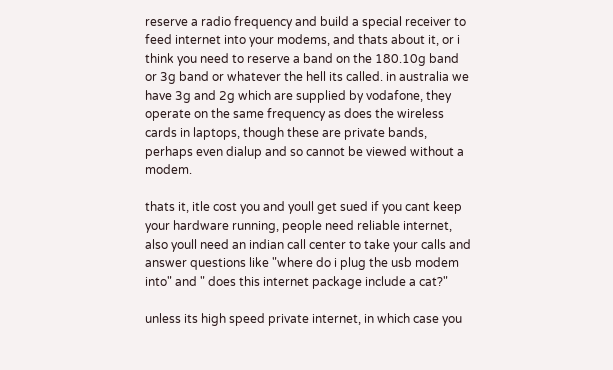reserve a radio frequency and build a special receiver to feed internet into your modems, and thats about it, or i think you need to reserve a band on the 180.10g band or 3g band or whatever the hell its called. in australia we have 3g and 2g which are supplied by vodafone, they operate on the same frequency as does the wireless cards in laptops, though these are private bands, perhaps even dialup and so cannot be viewed without a modem.

thats it, itle cost you and youll get sued if you cant keep your hardware running, people need reliable internet, also youll need an indian call center to take your calls and answer questions like "where do i plug the usb modem into" and " does this internet package include a cat?"

unless its high speed private internet, in which case you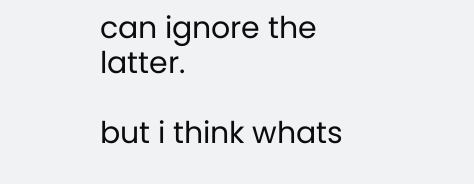can ignore the latter.

but i think whats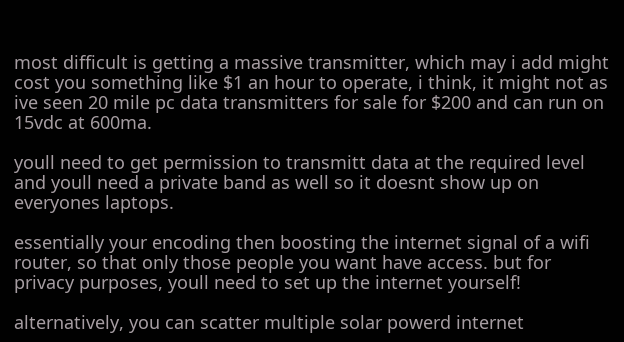most difficult is getting a massive transmitter, which may i add might cost you something like $1 an hour to operate, i think, it might not as ive seen 20 mile pc data transmitters for sale for $200 and can run on 15vdc at 600ma.

youll need to get permission to transmitt data at the required level and youll need a private band as well so it doesnt show up on everyones laptops.

essentially your encoding then boosting the internet signal of a wifi router, so that only those people you want have access. but for privacy purposes, youll need to set up the internet yourself!

alternatively, you can scatter multiple solar powerd internet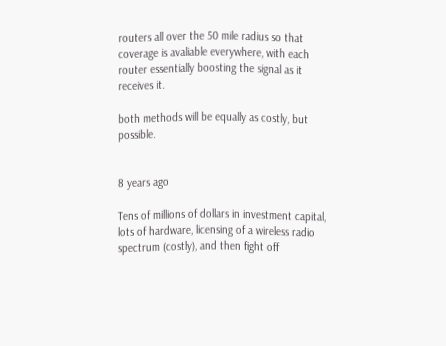routers all over the 50 mile radius so that coverage is avaliable everywhere, with each router essentially boosting the signal as it receives it.

both methods will be equally as costly, but possible.


8 years ago

Tens of millions of dollars in investment capital, lots of hardware, licensing of a wireless radio spectrum (costly), and then fight off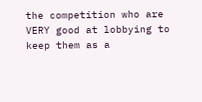the competition who are VERY good at lobbying to keep them as a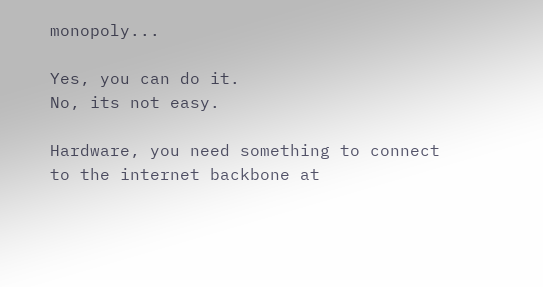monopoly...

Yes, you can do it.
No, its not easy.

Hardware, you need something to connect to the internet backbone at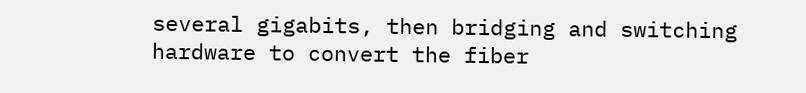several gigabits, then bridging and switching hardware to convert the fiber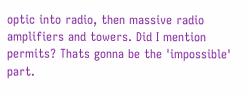optic into radio, then massive radio amplifiers and towers. Did I mention permits? Thats gonna be the 'impossible' part.